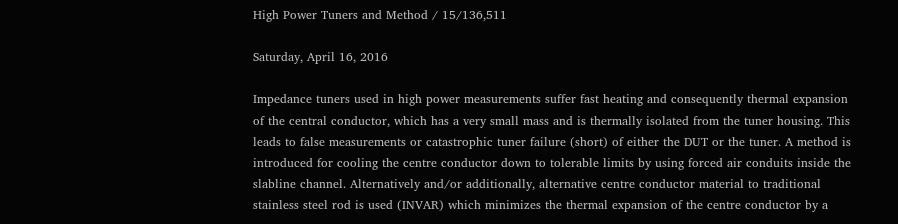High Power Tuners and Method / 15/136,511

Saturday, April 16, 2016

Impedance tuners used in high power measurements suffer fast heating and consequently thermal expansion of the central conductor, which has a very small mass and is thermally isolated from the tuner housing. This leads to false measurements or catastrophic tuner failure (short) of either the DUT or the tuner. A method is introduced for cooling the centre conductor down to tolerable limits by using forced air conduits inside the slabline channel. Alternatively and/or additionally, alternative centre conductor material to traditional stainless steel rod is used (INVAR) which minimizes the thermal expansion of the centre conductor by a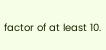factor of at least 10.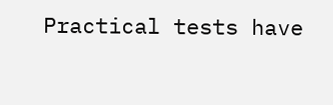Practical tests have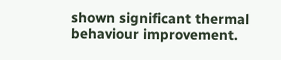shown significant thermal behaviour improvement.